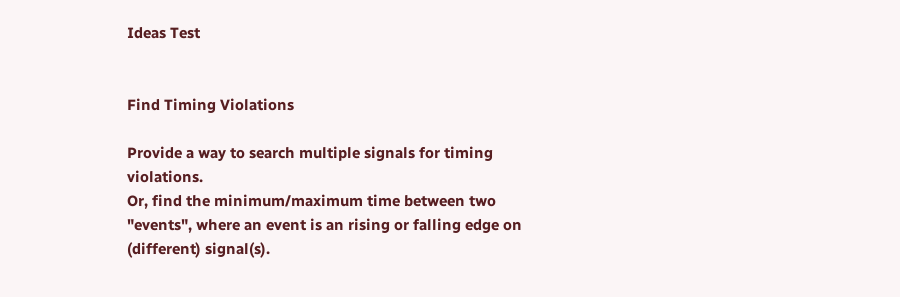Ideas Test


Find Timing Violations

Provide a way to search multiple signals for timing violations.
Or, find the minimum/maximum time between two "events", where an event is an rising or falling edge on (different) signal(s).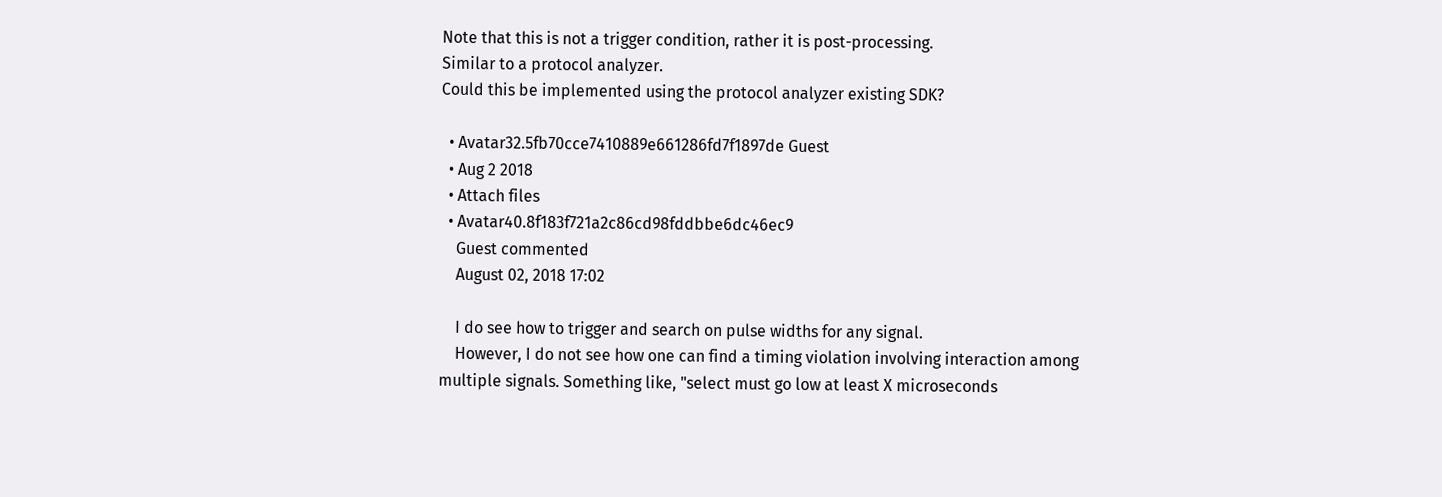Note that this is not a trigger condition, rather it is post-processing.
Similar to a protocol analyzer.
Could this be implemented using the protocol analyzer existing SDK?

  • Avatar32.5fb70cce7410889e661286fd7f1897de Guest
  • Aug 2 2018
  • Attach files
  • Avatar40.8f183f721a2c86cd98fddbbe6dc46ec9
    Guest commented
    August 02, 2018 17:02

    I do see how to trigger and search on pulse widths for any signal.
    However, I do not see how one can find a timing violation involving interaction among multiple signals. Something like, "select must go low at least X microseconds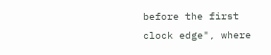before the first clock edge", where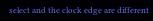select and the clock edge are different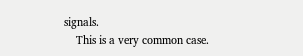signals.
    This is a very common case.